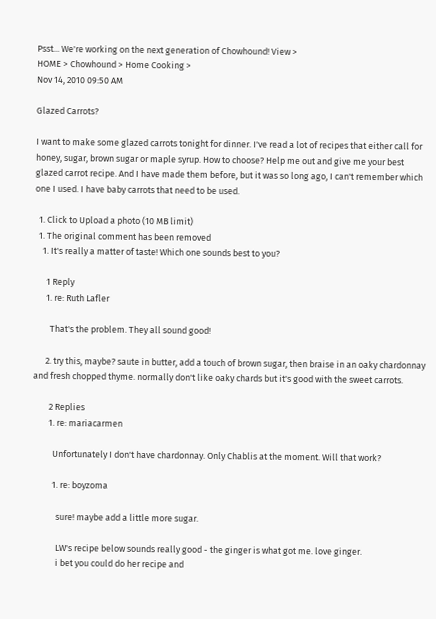Psst... We're working on the next generation of Chowhound! View >
HOME > Chowhound > Home Cooking >
Nov 14, 2010 09:50 AM

Glazed Carrots?

I want to make some glazed carrots tonight for dinner. I've read a lot of recipes that either call for honey, sugar, brown sugar or maple syrup. How to choose? Help me out and give me your best glazed carrot recipe. And I have made them before, but it was so long ago, I can't remember which one I used. I have baby carrots that need to be used.

  1. Click to Upload a photo (10 MB limit)
  1. The original comment has been removed
    1. It's really a matter of taste! Which one sounds best to you?

      1 Reply
      1. re: Ruth Lafler

        That's the problem. They all sound good!

      2. try this, maybe? saute in butter, add a touch of brown sugar, then braise in an oaky chardonnay and fresh chopped thyme. normally don't like oaky chards but it's good with the sweet carrots.

        2 Replies
        1. re: mariacarmen

          Unfortunately I don't have chardonnay. Only Chablis at the moment. Will that work?

          1. re: boyzoma

            sure! maybe add a little more sugar.

            LW's recipe below sounds really good - the ginger is what got me. love ginger.
            i bet you could do her recipe and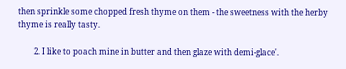then sprinkle some chopped fresh thyme on them - the sweetness with the herby thyme is really tasty.

        2. I like to poach mine in butter and then glaze with demi-glace'.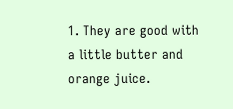1. They are good with a little butter and orange juice.